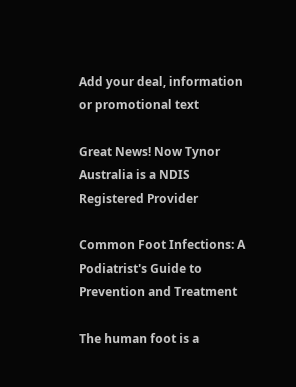Add your deal, information or promotional text

Great News! Now Tynor Australia is a NDIS Registered Provider

Common Foot Infections: A Podiatrist's Guide to Prevention and Treatment

The human foot is a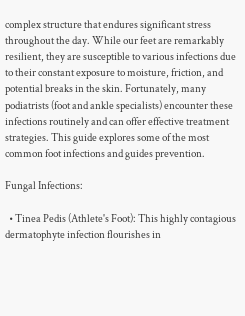complex structure that endures significant stress throughout the day. While our feet are remarkably resilient, they are susceptible to various infections due to their constant exposure to moisture, friction, and potential breaks in the skin. Fortunately, many podiatrists (foot and ankle specialists) encounter these infections routinely and can offer effective treatment strategies. This guide explores some of the most common foot infections and guides prevention.

Fungal Infections:

  • Tinea Pedis (Athlete's Foot): This highly contagious dermatophyte infection flourishes in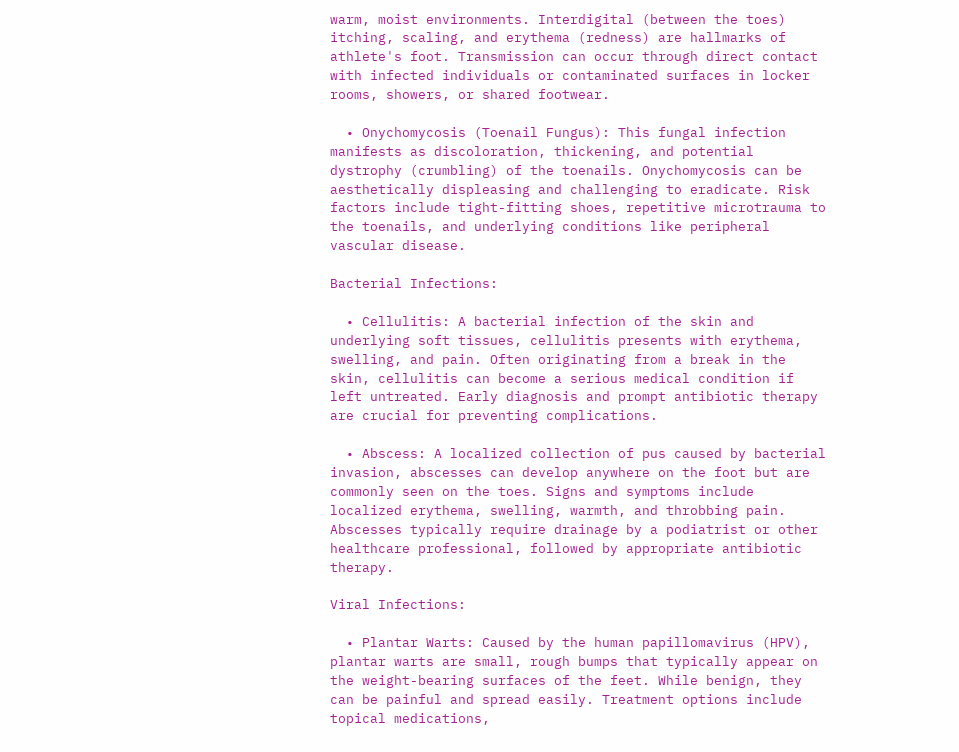warm, moist environments. Interdigital (between the toes) itching, scaling, and erythema (redness) are hallmarks of athlete's foot. Transmission can occur through direct contact with infected individuals or contaminated surfaces in locker rooms, showers, or shared footwear.

  • Onychomycosis (Toenail Fungus): This fungal infection manifests as discoloration, thickening, and potential dystrophy (crumbling) of the toenails. Onychomycosis can be aesthetically displeasing and challenging to eradicate. Risk factors include tight-fitting shoes, repetitive microtrauma to the toenails, and underlying conditions like peripheral vascular disease.

Bacterial Infections:

  • Cellulitis: A bacterial infection of the skin and underlying soft tissues, cellulitis presents with erythema, swelling, and pain. Often originating from a break in the skin, cellulitis can become a serious medical condition if left untreated. Early diagnosis and prompt antibiotic therapy are crucial for preventing complications.

  • Abscess: A localized collection of pus caused by bacterial invasion, abscesses can develop anywhere on the foot but are commonly seen on the toes. Signs and symptoms include localized erythema, swelling, warmth, and throbbing pain. Abscesses typically require drainage by a podiatrist or other healthcare professional, followed by appropriate antibiotic therapy.

Viral Infections:

  • Plantar Warts: Caused by the human papillomavirus (HPV), plantar warts are small, rough bumps that typically appear on the weight-bearing surfaces of the feet. While benign, they can be painful and spread easily. Treatment options include topical medications,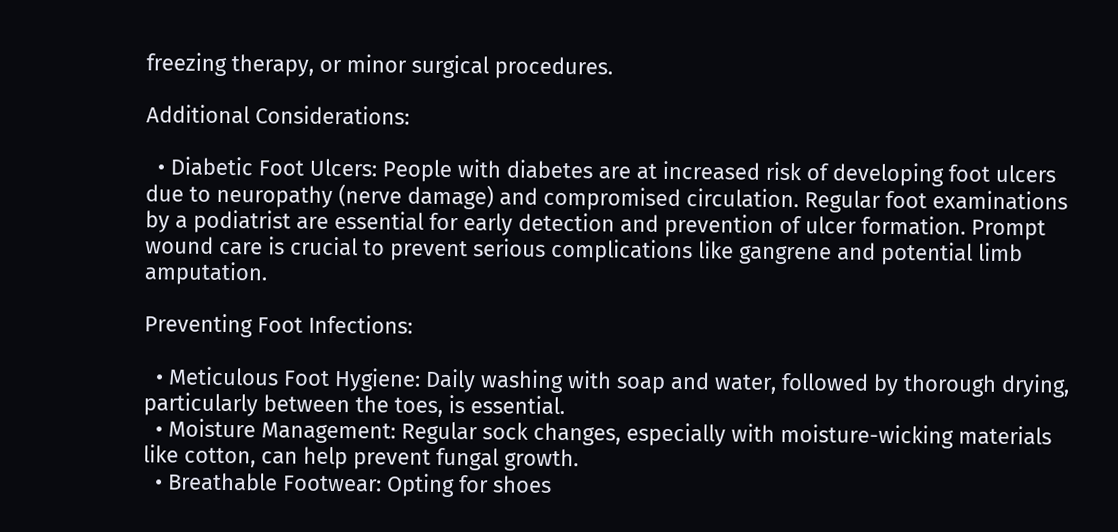freezing therapy, or minor surgical procedures.

Additional Considerations:

  • Diabetic Foot Ulcers: People with diabetes are at increased risk of developing foot ulcers due to neuropathy (nerve damage) and compromised circulation. Regular foot examinations by a podiatrist are essential for early detection and prevention of ulcer formation. Prompt wound care is crucial to prevent serious complications like gangrene and potential limb amputation.

Preventing Foot Infections:

  • Meticulous Foot Hygiene: Daily washing with soap and water, followed by thorough drying, particularly between the toes, is essential.
  • Moisture Management: Regular sock changes, especially with moisture-wicking materials like cotton, can help prevent fungal growth.
  • Breathable Footwear: Opting for shoes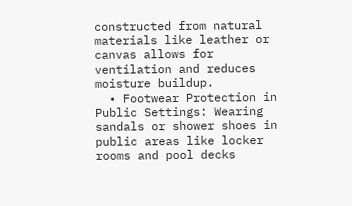constructed from natural materials like leather or canvas allows for ventilation and reduces moisture buildup.
  • Footwear Protection in Public Settings: Wearing sandals or shower shoes in public areas like locker rooms and pool decks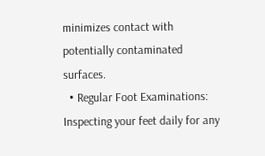minimizes contact with potentially contaminated surfaces.
  • Regular Foot Examinations: Inspecting your feet daily for any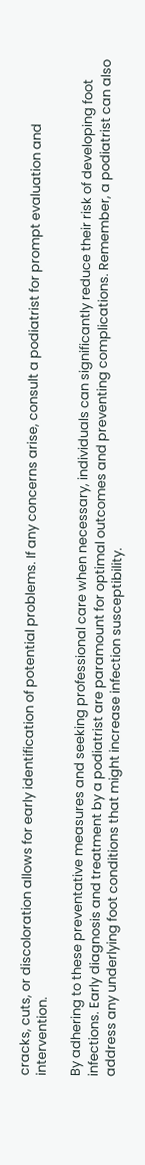cracks, cuts, or discoloration allows for early identification of potential problems. If any concerns arise, consult a podiatrist for prompt evaluation and intervention.

By adhering to these preventative measures and seeking professional care when necessary, individuals can significantly reduce their risk of developing foot infections. Early diagnosis and treatment by a podiatrist are paramount for optimal outcomes and preventing complications. Remember, a podiatrist can also address any underlying foot conditions that might increase infection susceptibility.